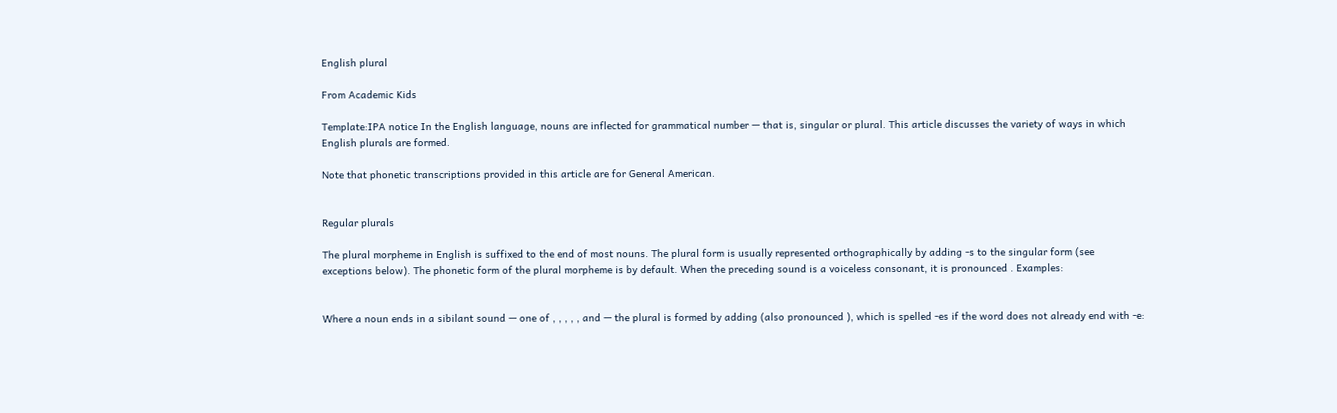English plural

From Academic Kids

Template:IPA notice In the English language, nouns are inflected for grammatical number — that is, singular or plural. This article discusses the variety of ways in which English plurals are formed.

Note that phonetic transcriptions provided in this article are for General American.


Regular plurals

The plural morpheme in English is suffixed to the end of most nouns. The plural form is usually represented orthographically by adding -s to the singular form (see exceptions below). The phonetic form of the plural morpheme is by default. When the preceding sound is a voiceless consonant, it is pronounced . Examples:


Where a noun ends in a sibilant sound — one of , , , , , and — the plural is formed by adding (also pronounced ), which is spelled -es if the word does not already end with -e: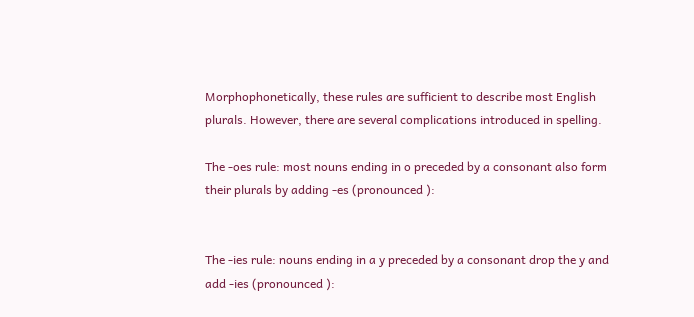Morphophonetically, these rules are sufficient to describe most English plurals. However, there are several complications introduced in spelling.

The -oes rule: most nouns ending in o preceded by a consonant also form their plurals by adding -es (pronounced ):


The -ies rule: nouns ending in a y preceded by a consonant drop the y and add -ies (pronounced ):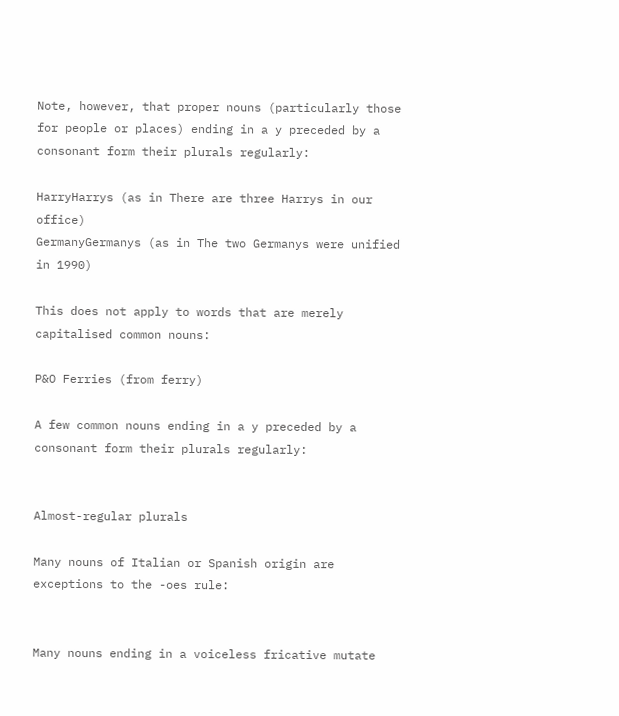Note, however, that proper nouns (particularly those for people or places) ending in a y preceded by a consonant form their plurals regularly:

HarryHarrys (as in There are three Harrys in our office)
GermanyGermanys (as in The two Germanys were unified in 1990)

This does not apply to words that are merely capitalised common nouns:

P&O Ferries (from ferry)

A few common nouns ending in a y preceded by a consonant form their plurals regularly:


Almost-regular plurals

Many nouns of Italian or Spanish origin are exceptions to the -oes rule:


Many nouns ending in a voiceless fricative mutate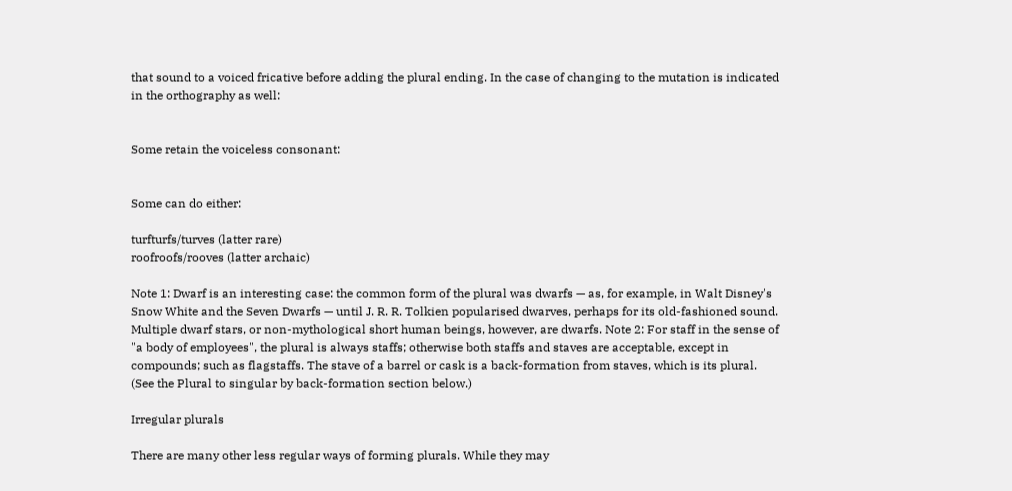that sound to a voiced fricative before adding the plural ending. In the case of changing to the mutation is indicated in the orthography as well:


Some retain the voiceless consonant:


Some can do either:

turfturfs/turves (latter rare)
roofroofs/rooves (latter archaic)

Note 1: Dwarf is an interesting case: the common form of the plural was dwarfs — as, for example, in Walt Disney's Snow White and the Seven Dwarfs — until J. R. R. Tolkien popularised dwarves, perhaps for its old-fashioned sound. Multiple dwarf stars, or non-mythological short human beings, however, are dwarfs. Note 2: For staff in the sense of "a body of employees", the plural is always staffs; otherwise both staffs and staves are acceptable, except in compounds; such as flagstaffs. The stave of a barrel or cask is a back-formation from staves, which is its plural. (See the Plural to singular by back-formation section below.)

Irregular plurals

There are many other less regular ways of forming plurals. While they may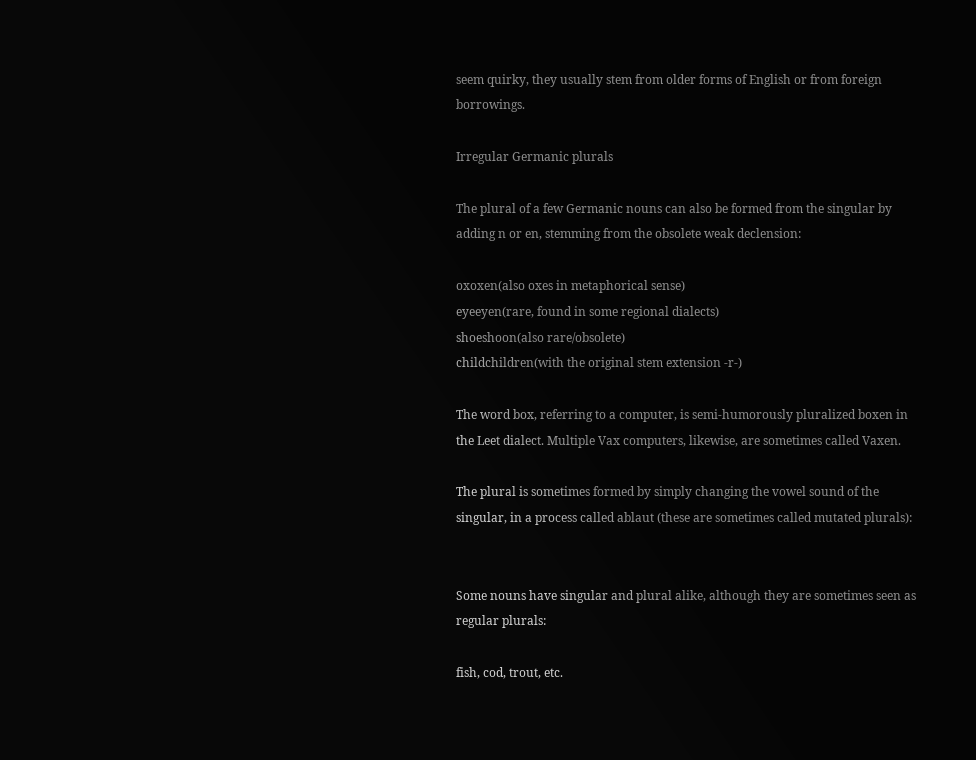seem quirky, they usually stem from older forms of English or from foreign borrowings.

Irregular Germanic plurals

The plural of a few Germanic nouns can also be formed from the singular by adding n or en, stemming from the obsolete weak declension:

oxoxen(also oxes in metaphorical sense)
eyeeyen(rare, found in some regional dialects)
shoeshoon(also rare/obsolete)
childchildren(with the original stem extension -r-)

The word box, referring to a computer, is semi-humorously pluralized boxen in the Leet dialect. Multiple Vax computers, likewise, are sometimes called Vaxen.

The plural is sometimes formed by simply changing the vowel sound of the singular, in a process called ablaut (these are sometimes called mutated plurals):


Some nouns have singular and plural alike, although they are sometimes seen as regular plurals:

fish, cod, trout, etc.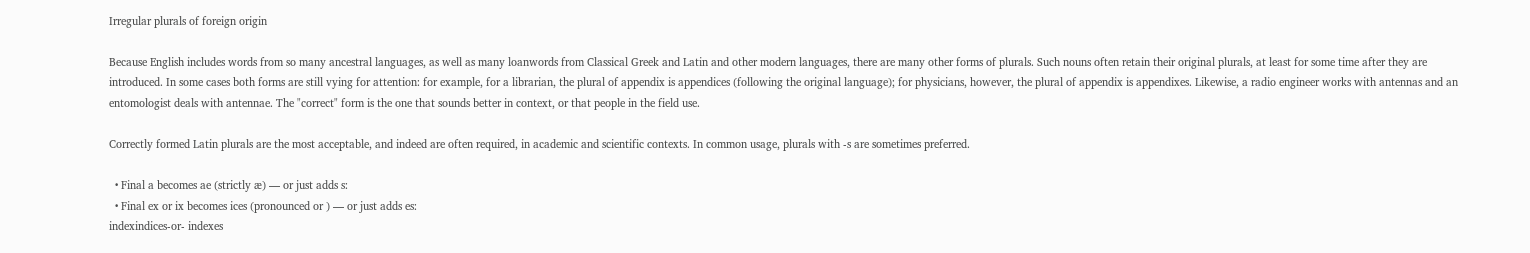Irregular plurals of foreign origin

Because English includes words from so many ancestral languages, as well as many loanwords from Classical Greek and Latin and other modern languages, there are many other forms of plurals. Such nouns often retain their original plurals, at least for some time after they are introduced. In some cases both forms are still vying for attention: for example, for a librarian, the plural of appendix is appendices (following the original language); for physicians, however, the plural of appendix is appendixes. Likewise, a radio engineer works with antennas and an entomologist deals with antennae. The "correct" form is the one that sounds better in context, or that people in the field use.

Correctly formed Latin plurals are the most acceptable, and indeed are often required, in academic and scientific contexts. In common usage, plurals with -s are sometimes preferred.

  • Final a becomes ae (strictly æ) — or just adds s:
  • Final ex or ix becomes ices (pronounced or ) — or just adds es:
indexindices-or- indexes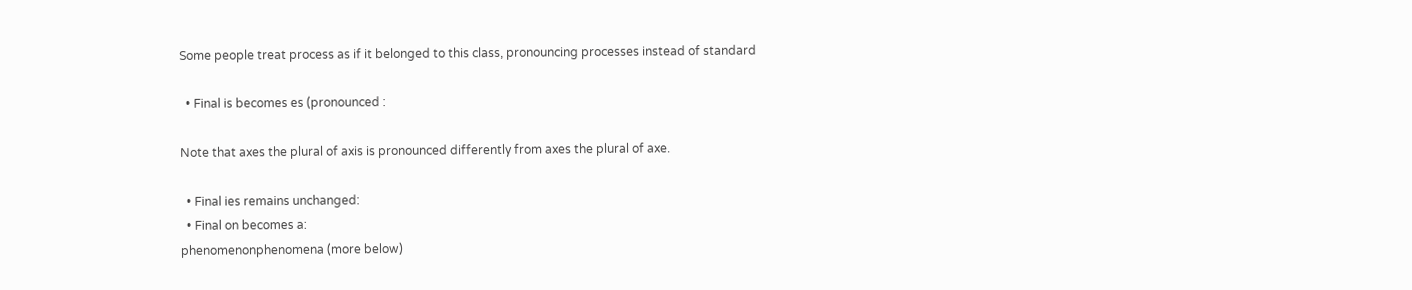Some people treat process as if it belonged to this class, pronouncing processes instead of standard

  • Final is becomes es (pronounced :

Note that axes the plural of axis is pronounced differently from axes the plural of axe.

  • Final ies remains unchanged:
  • Final on becomes a:
phenomenonphenomena (more below)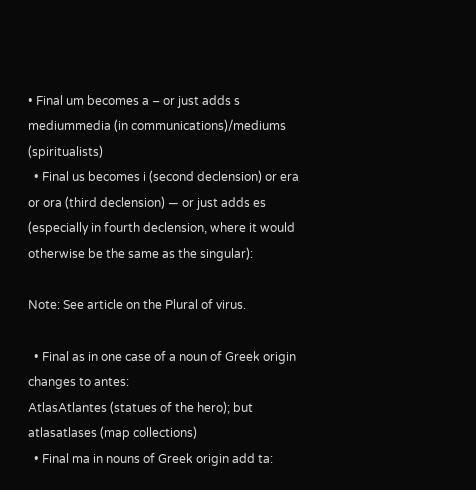• Final um becomes a – or just adds s
mediummedia (in communications)/mediums (spiritualists)
  • Final us becomes i (second declension) or era or ora (third declension) — or just adds es (especially in fourth declension, where it would otherwise be the same as the singular):

Note: See article on the Plural of virus.

  • Final as in one case of a noun of Greek origin changes to antes:
AtlasAtlantes (statues of the hero); but
atlasatlases (map collections)
  • Final ma in nouns of Greek origin add ta: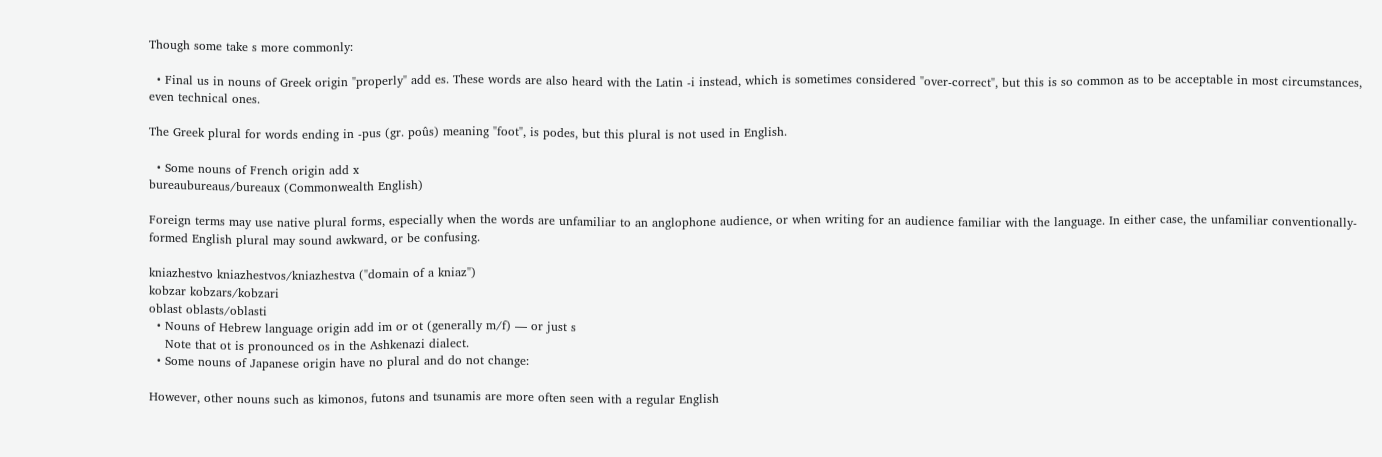Though some take s more commonly:

  • Final us in nouns of Greek origin "properly" add es. These words are also heard with the Latin -i instead, which is sometimes considered "over-correct", but this is so common as to be acceptable in most circumstances, even technical ones.

The Greek plural for words ending in -pus (gr. poûs) meaning "foot", is podes, but this plural is not used in English.

  • Some nouns of French origin add x
bureaubureaus/bureaux (Commonwealth English)

Foreign terms may use native plural forms, especially when the words are unfamiliar to an anglophone audience, or when writing for an audience familiar with the language. In either case, the unfamiliar conventionally-formed English plural may sound awkward, or be confusing.

kniazhestvo kniazhestvos/kniazhestva ("domain of a kniaz")
kobzar kobzars/kobzari
oblast oblasts/oblasti
  • Nouns of Hebrew language origin add im or ot (generally m/f) — or just s
    Note that ot is pronounced os in the Ashkenazi dialect.
  • Some nouns of Japanese origin have no plural and do not change:

However, other nouns such as kimonos, futons and tsunamis are more often seen with a regular English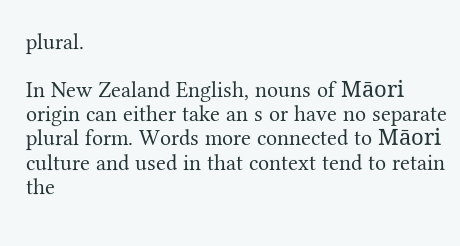plural.

In New Zealand English, nouns of Māori origin can either take an s or have no separate plural form. Words more connected to Māori culture and used in that context tend to retain the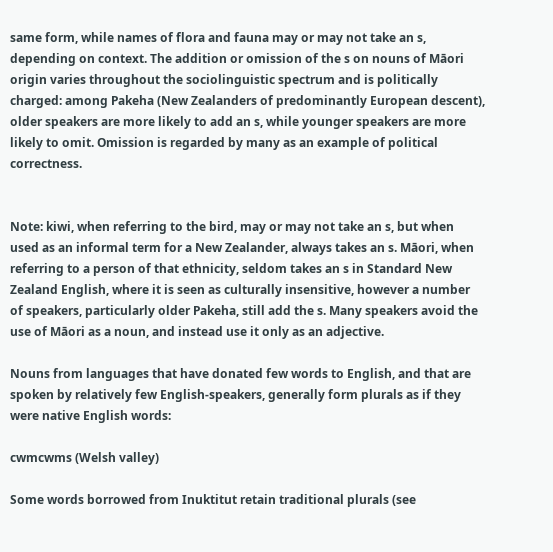same form, while names of flora and fauna may or may not take an s, depending on context. The addition or omission of the s on nouns of Māori origin varies throughout the sociolinguistic spectrum and is politically charged: among Pakeha (New Zealanders of predominantly European descent), older speakers are more likely to add an s, while younger speakers are more likely to omit. Omission is regarded by many as an example of political correctness.


Note: kiwi, when referring to the bird, may or may not take an s, but when used as an informal term for a New Zealander, always takes an s. Māori, when referring to a person of that ethnicity, seldom takes an s in Standard New Zealand English, where it is seen as culturally insensitive, however a number of speakers, particularly older Pakeha, still add the s. Many speakers avoid the use of Māori as a noun, and instead use it only as an adjective.

Nouns from languages that have donated few words to English, and that are spoken by relatively few English-speakers, generally form plurals as if they were native English words:

cwmcwms (Welsh valley)

Some words borrowed from Inuktitut retain traditional plurals (see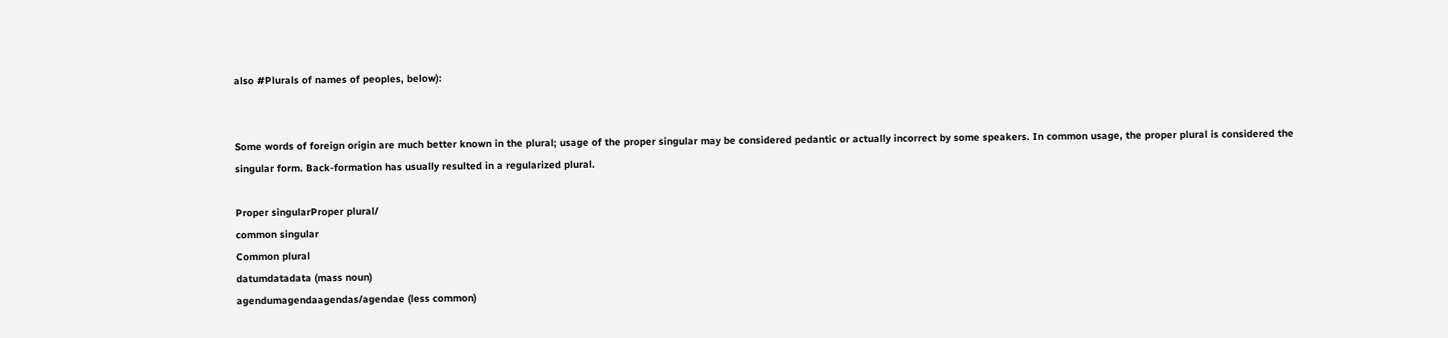also #Plurals of names of peoples, below):


Some words of foreign origin are much better known in the plural; usage of the proper singular may be considered pedantic or actually incorrect by some speakers. In common usage, the proper plural is considered the singular form. Back-formation has usually resulted in a regularized plural.

Proper singularProper plural/
common singular
Common plural
datumdatadata (mass noun)
agendumagendaagendas/agendae (less common)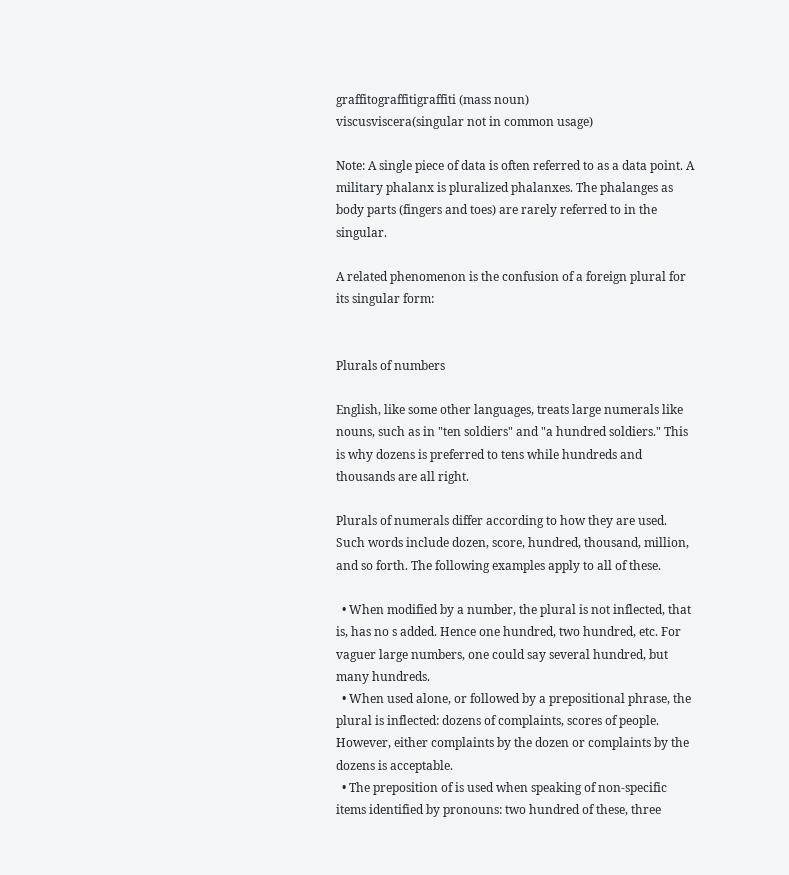graffitograffitigraffiti (mass noun)
viscusviscera(singular not in common usage)

Note: A single piece of data is often referred to as a data point. A military phalanx is pluralized phalanxes. The phalanges as body parts (fingers and toes) are rarely referred to in the singular.

A related phenomenon is the confusion of a foreign plural for its singular form:


Plurals of numbers

English, like some other languages, treats large numerals like nouns, such as in "ten soldiers" and "a hundred soldiers." This is why dozens is preferred to tens while hundreds and thousands are all right.

Plurals of numerals differ according to how they are used. Such words include dozen, score, hundred, thousand, million, and so forth. The following examples apply to all of these.

  • When modified by a number, the plural is not inflected, that is, has no s added. Hence one hundred, two hundred, etc. For vaguer large numbers, one could say several hundred, but many hundreds.
  • When used alone, or followed by a prepositional phrase, the plural is inflected: dozens of complaints, scores of people. However, either complaints by the dozen or complaints by the dozens is acceptable.
  • The preposition of is used when speaking of non-specific items identified by pronouns: two hundred of these, three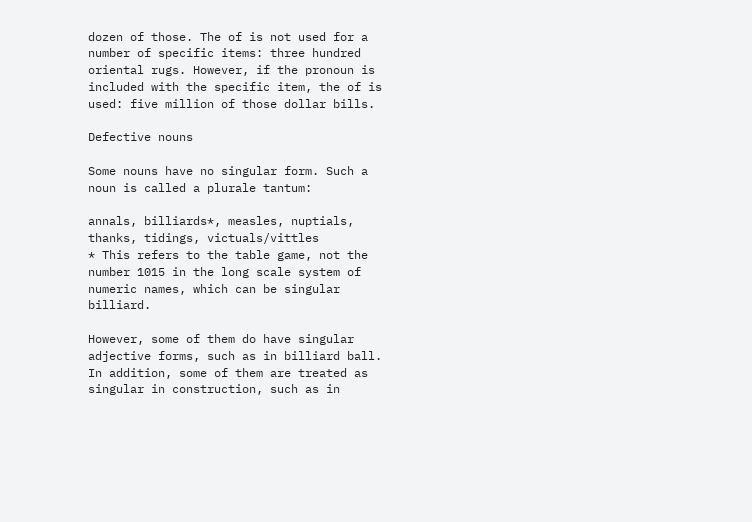dozen of those. The of is not used for a number of specific items: three hundred oriental rugs. However, if the pronoun is included with the specific item, the of is used: five million of those dollar bills.

Defective nouns

Some nouns have no singular form. Such a noun is called a plurale tantum:

annals, billiards*, measles, nuptials, thanks, tidings, victuals/vittles
* This refers to the table game, not the number 1015 in the long scale system of numeric names, which can be singular billiard.

However, some of them do have singular adjective forms, such as in billiard ball. In addition, some of them are treated as singular in construction, such as in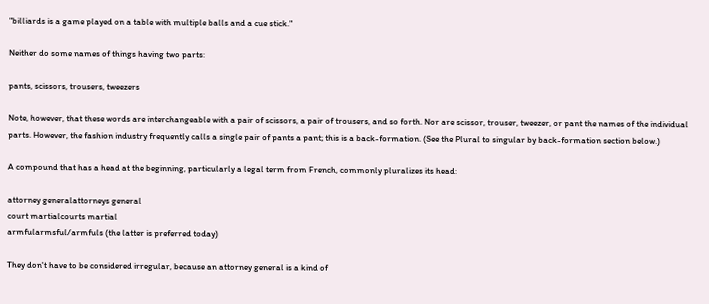"billiards is a game played on a table with multiple balls and a cue stick."

Neither do some names of things having two parts:

pants, scissors, trousers, tweezers

Note, however, that these words are interchangeable with a pair of scissors, a pair of trousers, and so forth. Nor are scissor, trouser, tweezer, or pant the names of the individual parts. However, the fashion industry frequently calls a single pair of pants a pant; this is a back-formation. (See the Plural to singular by back-formation section below.)

A compound that has a head at the beginning, particularly a legal term from French, commonly pluralizes its head:

attorney generalattorneys general
court martialcourts martial
armfularmsful/armfuls (the latter is preferred today)

They don't have to be considered irregular, because an attorney general is a kind of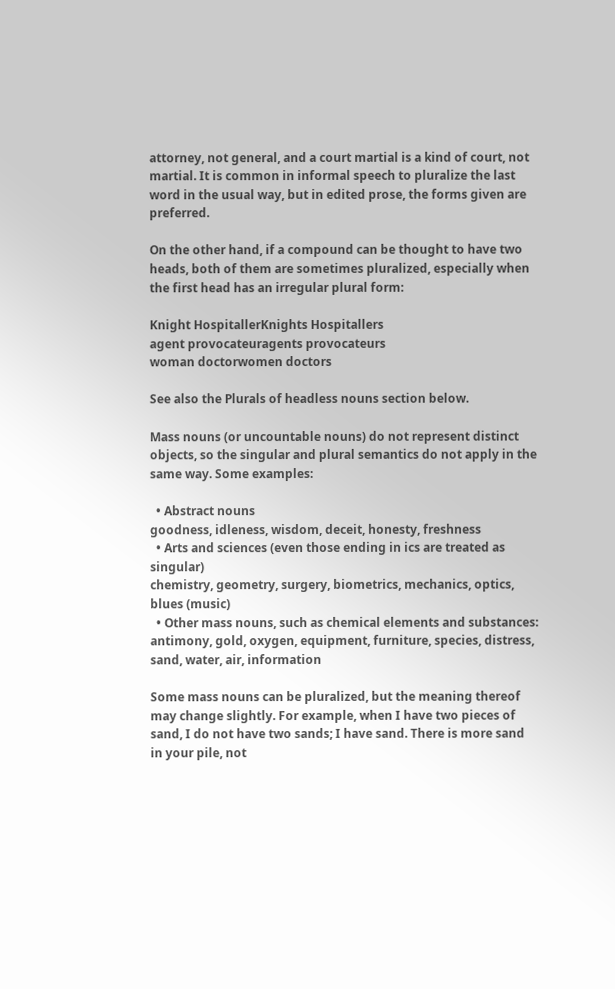attorney, not general, and a court martial is a kind of court, not martial. It is common in informal speech to pluralize the last word in the usual way, but in edited prose, the forms given are preferred.

On the other hand, if a compound can be thought to have two heads, both of them are sometimes pluralized, especially when the first head has an irregular plural form:

Knight HospitallerKnights Hospitallers
agent provocateuragents provocateurs
woman doctorwomen doctors

See also the Plurals of headless nouns section below.

Mass nouns (or uncountable nouns) do not represent distinct objects, so the singular and plural semantics do not apply in the same way. Some examples:

  • Abstract nouns
goodness, idleness, wisdom, deceit, honesty, freshness
  • Arts and sciences (even those ending in ics are treated as singular)
chemistry, geometry, surgery, biometrics, mechanics, optics, blues (music)
  • Other mass nouns, such as chemical elements and substances:
antimony, gold, oxygen, equipment, furniture, species, distress, sand, water, air, information

Some mass nouns can be pluralized, but the meaning thereof may change slightly. For example, when I have two pieces of sand, I do not have two sands; I have sand. There is more sand in your pile, not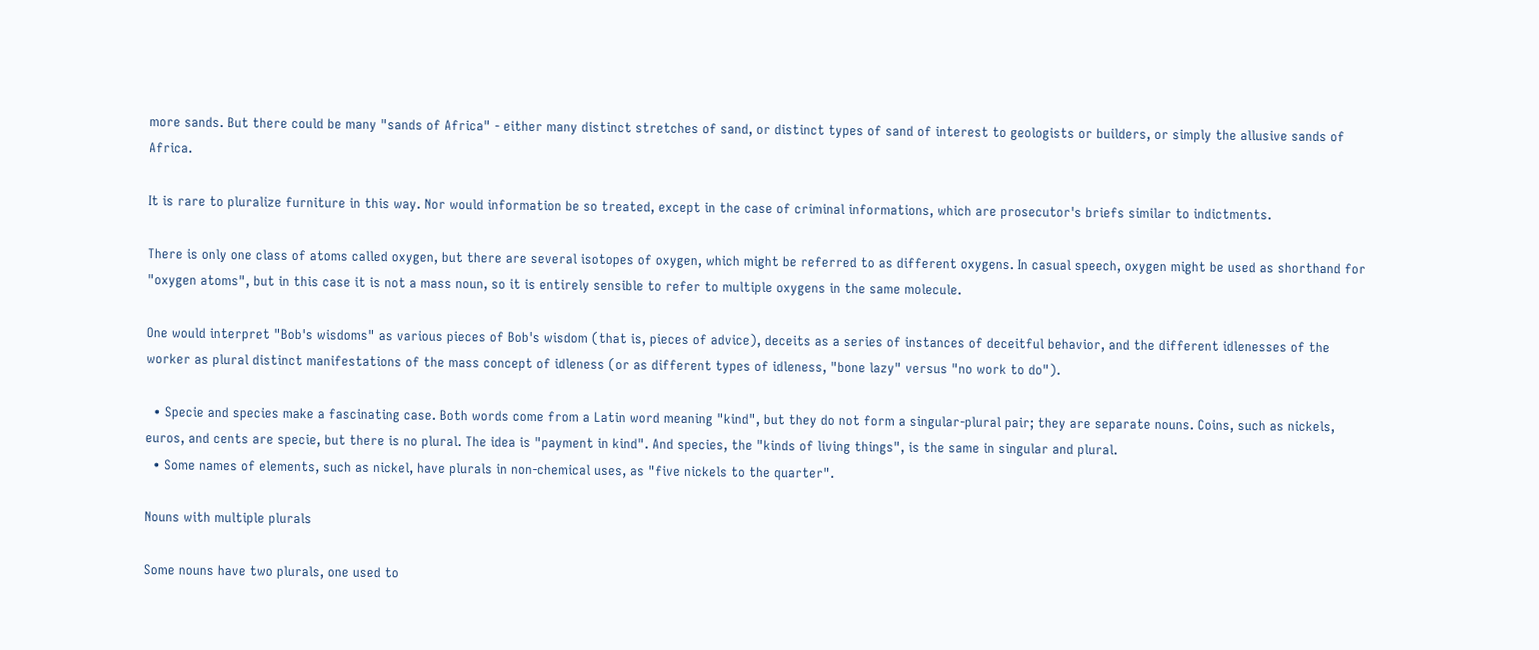more sands. But there could be many "sands of Africa" - either many distinct stretches of sand, or distinct types of sand of interest to geologists or builders, or simply the allusive sands of Africa.

It is rare to pluralize furniture in this way. Nor would information be so treated, except in the case of criminal informations, which are prosecutor's briefs similar to indictments.

There is only one class of atoms called oxygen, but there are several isotopes of oxygen, which might be referred to as different oxygens. In casual speech, oxygen might be used as shorthand for "oxygen atoms", but in this case it is not a mass noun, so it is entirely sensible to refer to multiple oxygens in the same molecule.

One would interpret "Bob's wisdoms" as various pieces of Bob's wisdom (that is, pieces of advice), deceits as a series of instances of deceitful behavior, and the different idlenesses of the worker as plural distinct manifestations of the mass concept of idleness (or as different types of idleness, "bone lazy" versus "no work to do").

  • Specie and species make a fascinating case. Both words come from a Latin word meaning "kind", but they do not form a singular-plural pair; they are separate nouns. Coins, such as nickels, euros, and cents are specie, but there is no plural. The idea is "payment in kind". And species, the "kinds of living things", is the same in singular and plural.
  • Some names of elements, such as nickel, have plurals in non-chemical uses, as "five nickels to the quarter".

Nouns with multiple plurals

Some nouns have two plurals, one used to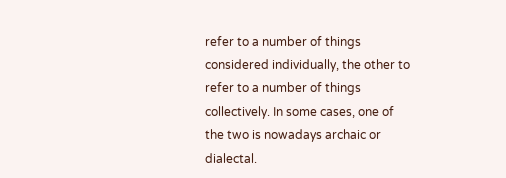refer to a number of things considered individually, the other to refer to a number of things collectively. In some cases, one of the two is nowadays archaic or dialectal.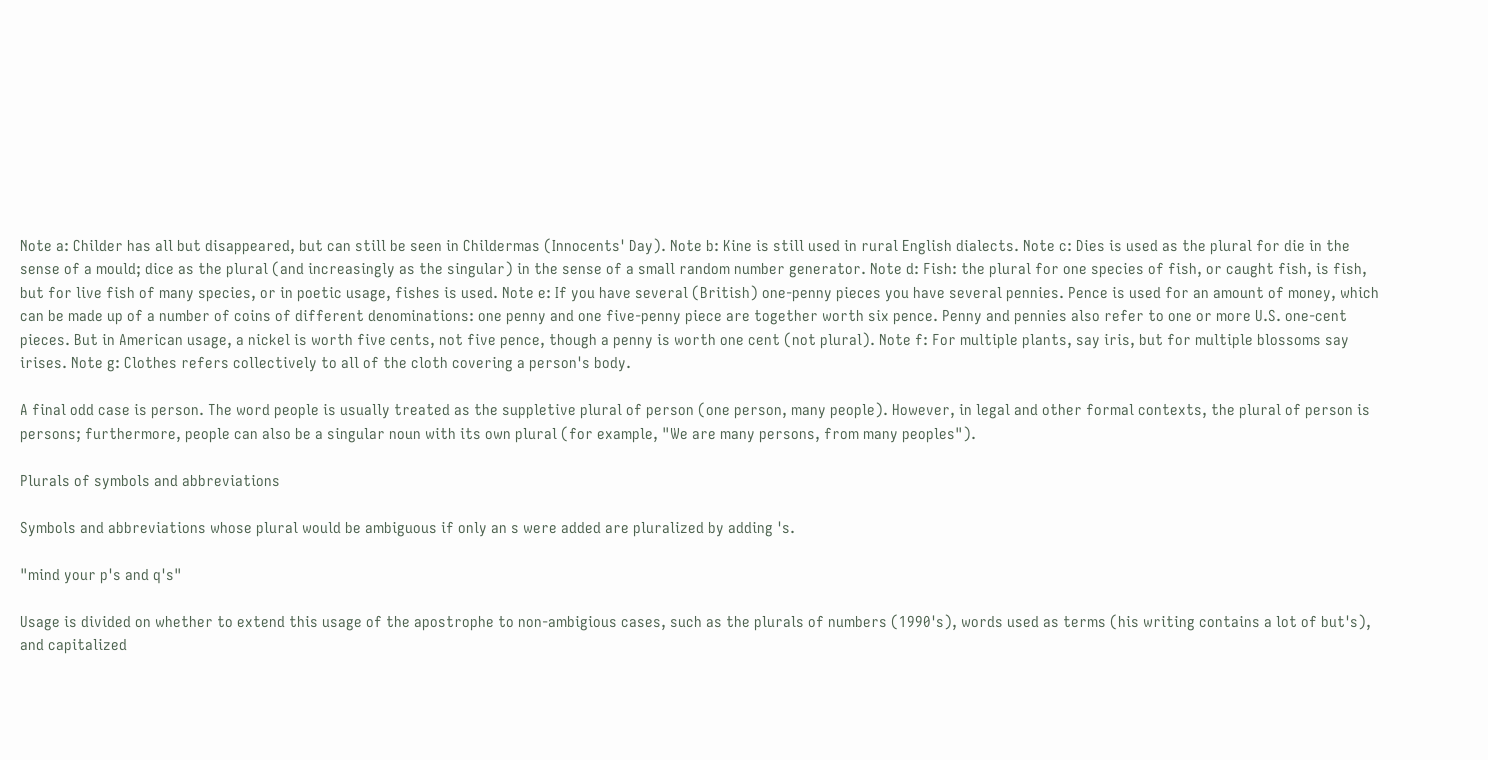Note a: Childer has all but disappeared, but can still be seen in Childermas (Innocents' Day). Note b: Kine is still used in rural English dialects. Note c: Dies is used as the plural for die in the sense of a mould; dice as the plural (and increasingly as the singular) in the sense of a small random number generator. Note d: Fish: the plural for one species of fish, or caught fish, is fish, but for live fish of many species, or in poetic usage, fishes is used. Note e: If you have several (British) one-penny pieces you have several pennies. Pence is used for an amount of money, which can be made up of a number of coins of different denominations: one penny and one five-penny piece are together worth six pence. Penny and pennies also refer to one or more U.S. one-cent pieces. But in American usage, a nickel is worth five cents, not five pence, though a penny is worth one cent (not plural). Note f: For multiple plants, say iris, but for multiple blossoms say irises. Note g: Clothes refers collectively to all of the cloth covering a person's body.

A final odd case is person. The word people is usually treated as the suppletive plural of person (one person, many people). However, in legal and other formal contexts, the plural of person is persons; furthermore, people can also be a singular noun with its own plural (for example, "We are many persons, from many peoples").

Plurals of symbols and abbreviations

Symbols and abbreviations whose plural would be ambiguous if only an s were added are pluralized by adding 's.

"mind your p's and q's"

Usage is divided on whether to extend this usage of the apostrophe to non-ambigious cases, such as the plurals of numbers (1990's), words used as terms (his writing contains a lot of but's), and capitalized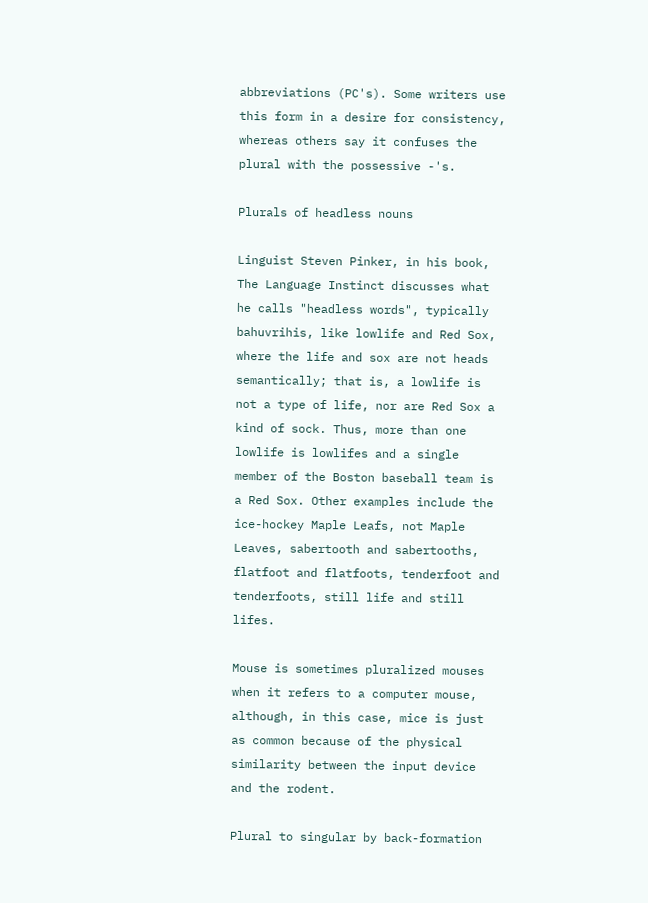abbreviations (PC's). Some writers use this form in a desire for consistency, whereas others say it confuses the plural with the possessive -'s.

Plurals of headless nouns

Linguist Steven Pinker, in his book, The Language Instinct discusses what he calls "headless words", typically bahuvrihis, like lowlife and Red Sox, where the life and sox are not heads semantically; that is, a lowlife is not a type of life, nor are Red Sox a kind of sock. Thus, more than one lowlife is lowlifes and a single member of the Boston baseball team is a Red Sox. Other examples include the ice-hockey Maple Leafs, not Maple Leaves, sabertooth and sabertooths, flatfoot and flatfoots, tenderfoot and tenderfoots, still life and still lifes.

Mouse is sometimes pluralized mouses when it refers to a computer mouse, although, in this case, mice is just as common because of the physical similarity between the input device and the rodent.

Plural to singular by back-formation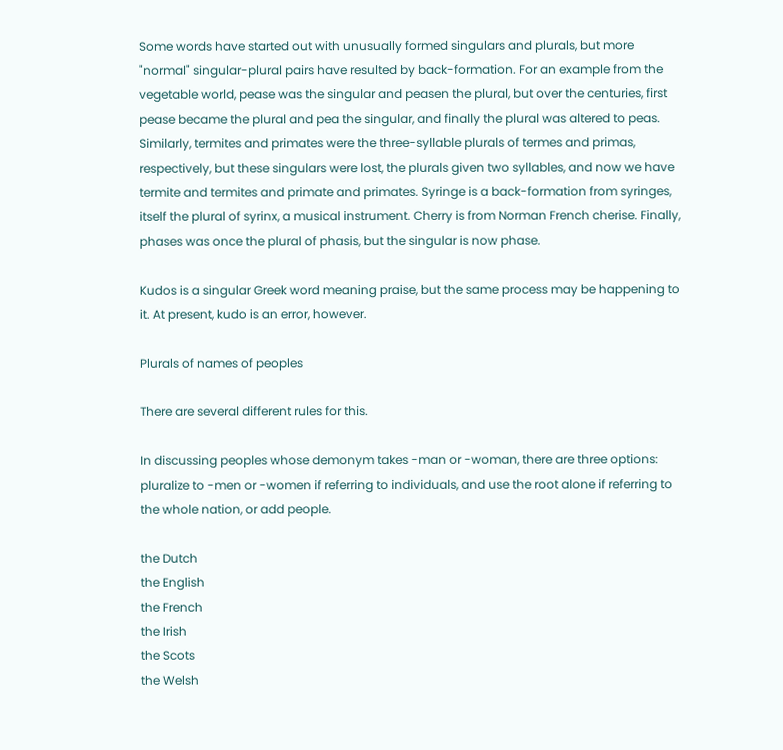Some words have started out with unusually formed singulars and plurals, but more "normal" singular-plural pairs have resulted by back-formation. For an example from the vegetable world, pease was the singular and peasen the plural, but over the centuries, first pease became the plural and pea the singular, and finally the plural was altered to peas. Similarly, termites and primates were the three-syllable plurals of termes and primas, respectively, but these singulars were lost, the plurals given two syllables, and now we have termite and termites and primate and primates. Syringe is a back-formation from syringes, itself the plural of syrinx, a musical instrument. Cherry is from Norman French cherise. Finally, phases was once the plural of phasis, but the singular is now phase.

Kudos is a singular Greek word meaning praise, but the same process may be happening to it. At present, kudo is an error, however.

Plurals of names of peoples

There are several different rules for this.

In discussing peoples whose demonym takes -man or -woman, there are three options: pluralize to -men or -women if referring to individuals, and use the root alone if referring to the whole nation, or add people.

the Dutch
the English
the French
the Irish
the Scots
the Welsh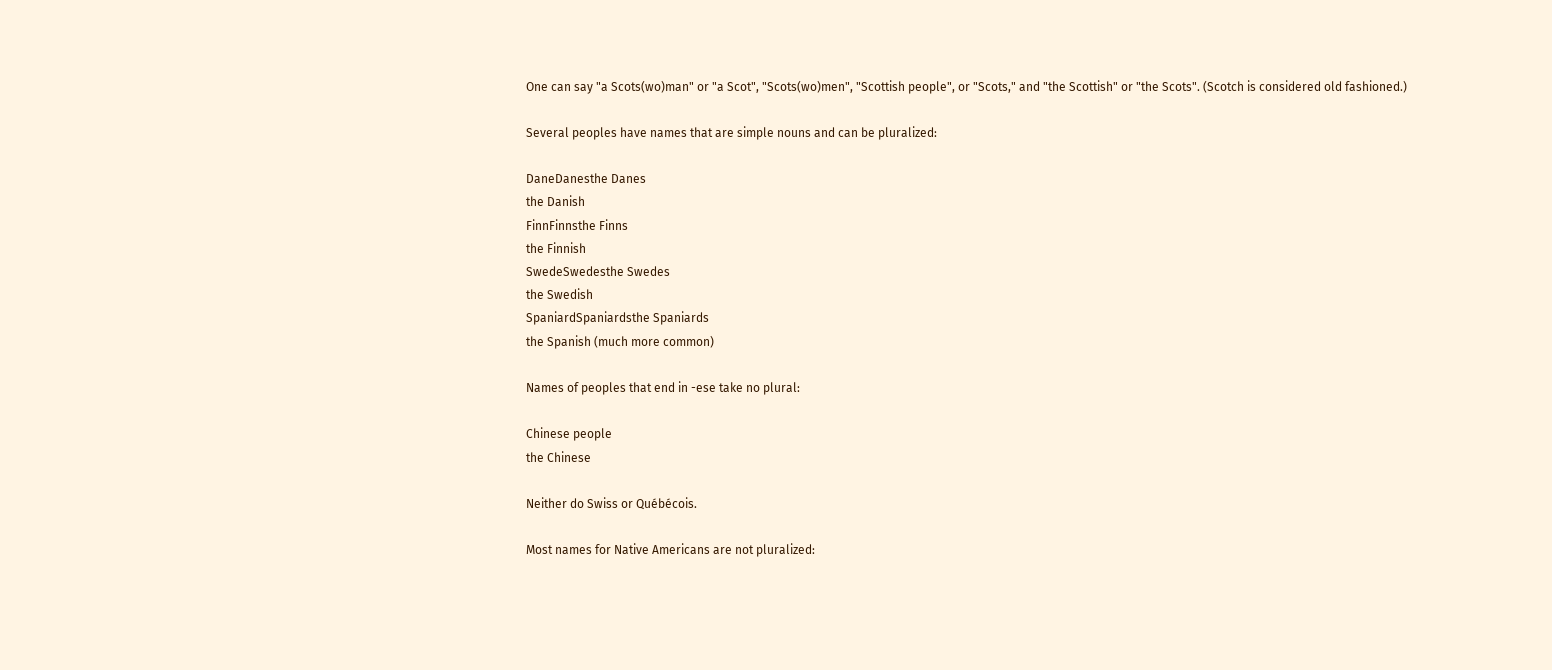One can say "a Scots(wo)man" or "a Scot", "Scots(wo)men", "Scottish people", or "Scots," and "the Scottish" or "the Scots". (Scotch is considered old fashioned.)

Several peoples have names that are simple nouns and can be pluralized:

DaneDanesthe Danes
the Danish
FinnFinnsthe Finns
the Finnish
SwedeSwedesthe Swedes
the Swedish
SpaniardSpaniardsthe Spaniards
the Spanish (much more common)

Names of peoples that end in -ese take no plural:

Chinese people
the Chinese

Neither do Swiss or Québécois.

Most names for Native Americans are not pluralized: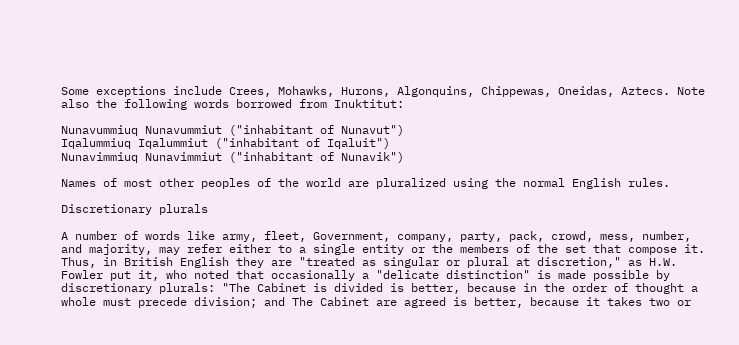Some exceptions include Crees, Mohawks, Hurons, Algonquins, Chippewas, Oneidas, Aztecs. Note also the following words borrowed from Inuktitut:

Nunavummiuq Nunavummiut ("inhabitant of Nunavut")
Iqalummiuq Iqalummiut ("inhabitant of Iqaluit")
Nunavimmiuq Nunavimmiut ("inhabitant of Nunavik")

Names of most other peoples of the world are pluralized using the normal English rules.

Discretionary plurals

A number of words like army, fleet, Government, company, party, pack, crowd, mess, number, and majority, may refer either to a single entity or the members of the set that compose it. Thus, in British English they are "treated as singular or plural at discretion," as H.W. Fowler put it, who noted that occasionally a "delicate distinction" is made possible by discretionary plurals: "The Cabinet is divided is better, because in the order of thought a whole must precede division; and The Cabinet are agreed is better, because it takes two or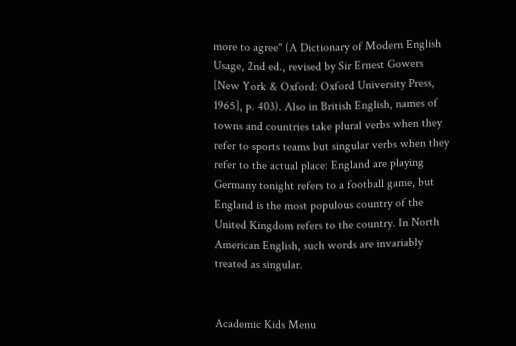more to agree" (A Dictionary of Modern English Usage, 2nd ed., revised by Sir Ernest Gowers [New York & Oxford: Oxford University Press, 1965], p. 403). Also in British English, names of towns and countries take plural verbs when they refer to sports teams but singular verbs when they refer to the actual place: England are playing Germany tonight refers to a football game, but England is the most populous country of the United Kingdom refers to the country. In North American English, such words are invariably treated as singular.


Academic Kids Menu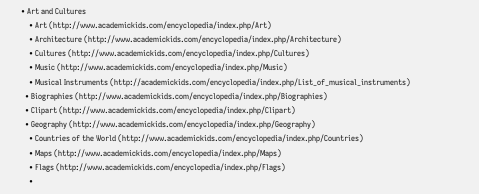• Art and Cultures
    • Art (http://www.academickids.com/encyclopedia/index.php/Art)
    • Architecture (http://www.academickids.com/encyclopedia/index.php/Architecture)
    • Cultures (http://www.academickids.com/encyclopedia/index.php/Cultures)
    • Music (http://www.academickids.com/encyclopedia/index.php/Music)
    • Musical Instruments (http://academickids.com/encyclopedia/index.php/List_of_musical_instruments)
  • Biographies (http://www.academickids.com/encyclopedia/index.php/Biographies)
  • Clipart (http://www.academickids.com/encyclopedia/index.php/Clipart)
  • Geography (http://www.academickids.com/encyclopedia/index.php/Geography)
    • Countries of the World (http://www.academickids.com/encyclopedia/index.php/Countries)
    • Maps (http://www.academickids.com/encyclopedia/index.php/Maps)
    • Flags (http://www.academickids.com/encyclopedia/index.php/Flags)
    •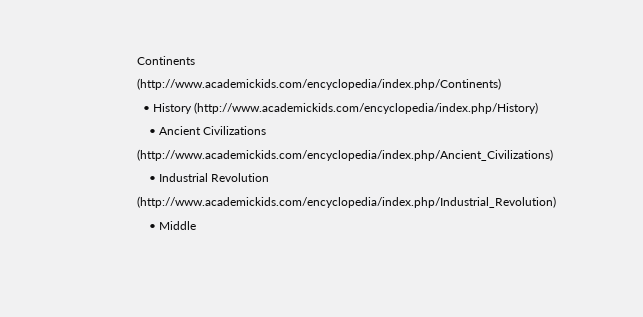Continents (http://www.academickids.com/encyclopedia/index.php/Continents)
  • History (http://www.academickids.com/encyclopedia/index.php/History)
    • Ancient Civilizations (http://www.academickids.com/encyclopedia/index.php/Ancient_Civilizations)
    • Industrial Revolution (http://www.academickids.com/encyclopedia/index.php/Industrial_Revolution)
    • Middle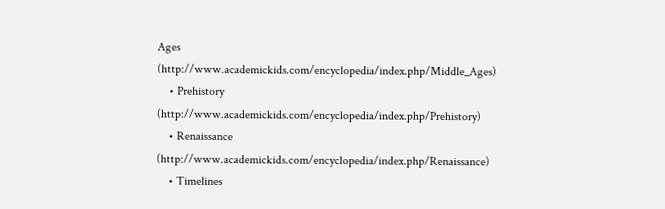Ages (http://www.academickids.com/encyclopedia/index.php/Middle_Ages)
    • Prehistory (http://www.academickids.com/encyclopedia/index.php/Prehistory)
    • Renaissance (http://www.academickids.com/encyclopedia/index.php/Renaissance)
    • Timelines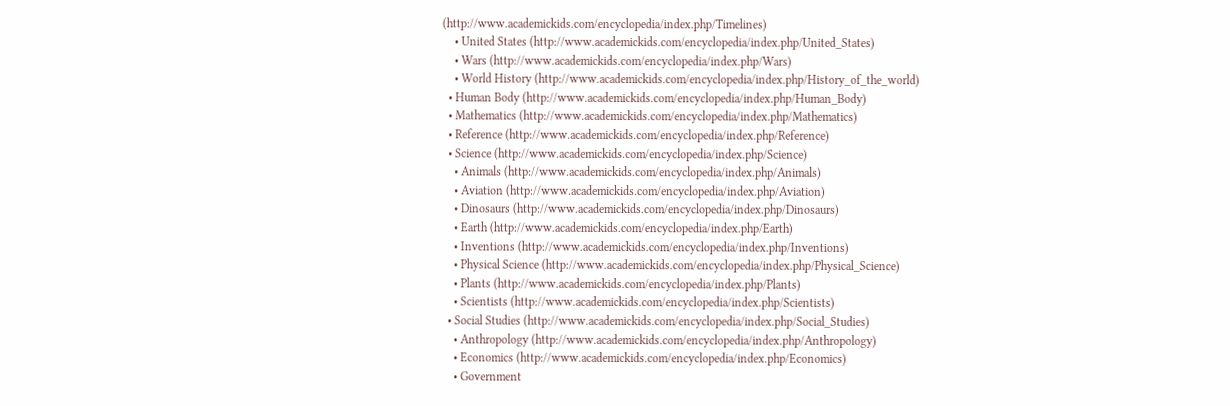(http://www.academickids.com/encyclopedia/index.php/Timelines)
    • United States (http://www.academickids.com/encyclopedia/index.php/United_States)
    • Wars (http://www.academickids.com/encyclopedia/index.php/Wars)
    • World History (http://www.academickids.com/encyclopedia/index.php/History_of_the_world)
  • Human Body (http://www.academickids.com/encyclopedia/index.php/Human_Body)
  • Mathematics (http://www.academickids.com/encyclopedia/index.php/Mathematics)
  • Reference (http://www.academickids.com/encyclopedia/index.php/Reference)
  • Science (http://www.academickids.com/encyclopedia/index.php/Science)
    • Animals (http://www.academickids.com/encyclopedia/index.php/Animals)
    • Aviation (http://www.academickids.com/encyclopedia/index.php/Aviation)
    • Dinosaurs (http://www.academickids.com/encyclopedia/index.php/Dinosaurs)
    • Earth (http://www.academickids.com/encyclopedia/index.php/Earth)
    • Inventions (http://www.academickids.com/encyclopedia/index.php/Inventions)
    • Physical Science (http://www.academickids.com/encyclopedia/index.php/Physical_Science)
    • Plants (http://www.academickids.com/encyclopedia/index.php/Plants)
    • Scientists (http://www.academickids.com/encyclopedia/index.php/Scientists)
  • Social Studies (http://www.academickids.com/encyclopedia/index.php/Social_Studies)
    • Anthropology (http://www.academickids.com/encyclopedia/index.php/Anthropology)
    • Economics (http://www.academickids.com/encyclopedia/index.php/Economics)
    • Government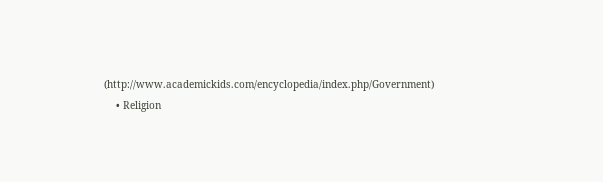(http://www.academickids.com/encyclopedia/index.php/Government)
    • Religion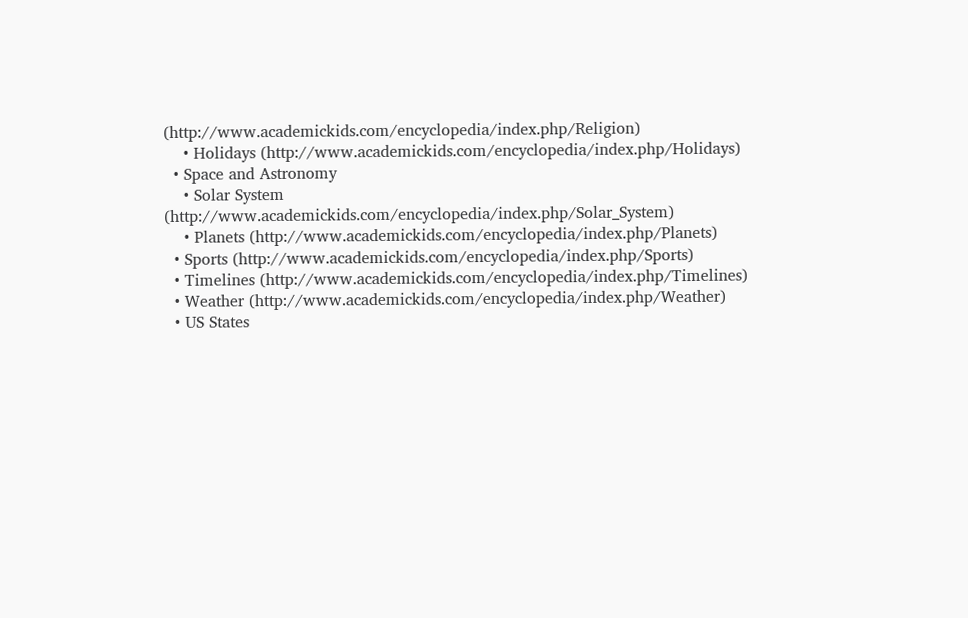(http://www.academickids.com/encyclopedia/index.php/Religion)
    • Holidays (http://www.academickids.com/encyclopedia/index.php/Holidays)
  • Space and Astronomy
    • Solar System (http://www.academickids.com/encyclopedia/index.php/Solar_System)
    • Planets (http://www.academickids.com/encyclopedia/index.php/Planets)
  • Sports (http://www.academickids.com/encyclopedia/index.php/Sports)
  • Timelines (http://www.academickids.com/encyclopedia/index.php/Timelines)
  • Weather (http://www.academickids.com/encyclopedia/index.php/Weather)
  • US States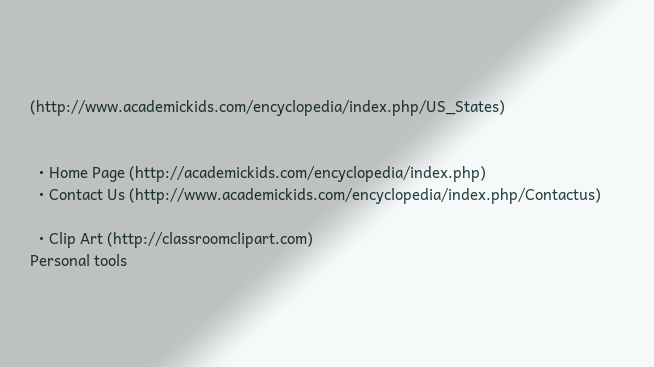(http://www.academickids.com/encyclopedia/index.php/US_States)


  • Home Page (http://academickids.com/encyclopedia/index.php)
  • Contact Us (http://www.academickids.com/encyclopedia/index.php/Contactus)

  • Clip Art (http://classroomclipart.com)
Personal tools